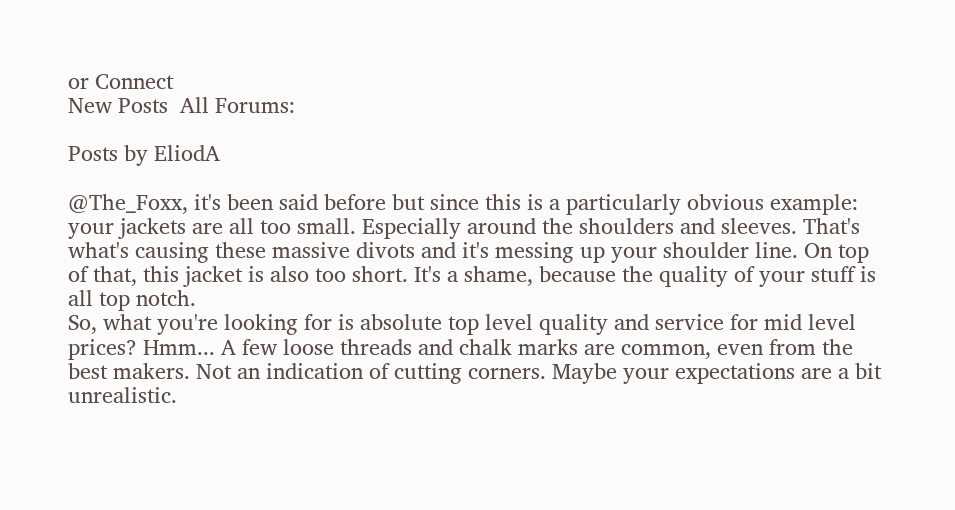or Connect
New Posts  All Forums:

Posts by EliodA

@The_Foxx, it's been said before but since this is a particularly obvious example: your jackets are all too small. Especially around the shoulders and sleeves. That's what's causing these massive divots and it's messing up your shoulder line. On top of that, this jacket is also too short. It's a shame, because the quality of your stuff is all top notch.
So, what you're looking for is absolute top level quality and service for mid level prices? Hmm... A few loose threads and chalk marks are common, even from the best makers. Not an indication of cutting corners. Maybe your expectations are a bit unrealistic.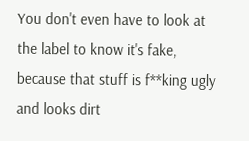You don't even have to look at the label to know it's fake, because that stuff is f**king ugly and looks dirt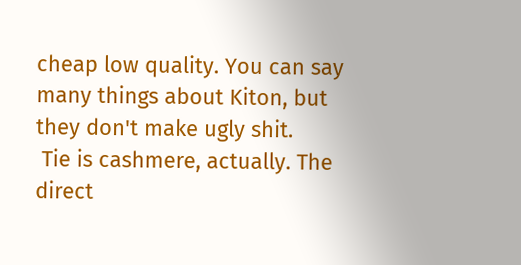cheap low quality. You can say many things about Kiton, but they don't make ugly shit.
 Tie is cashmere, actually. The direct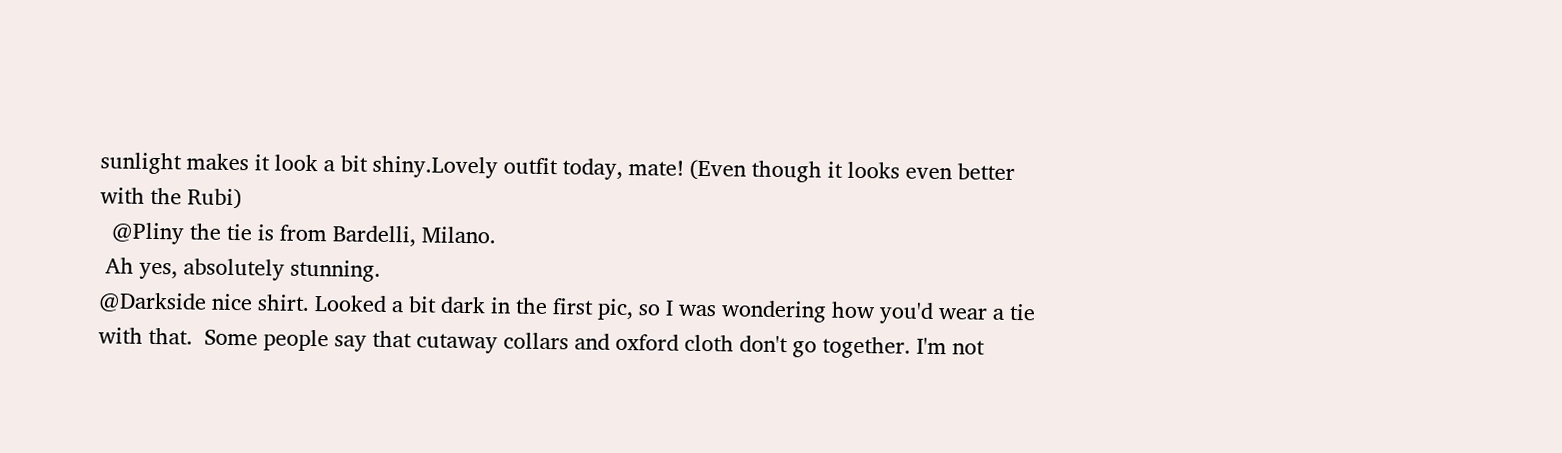sunlight makes it look a bit shiny.Lovely outfit today, mate! (Even though it looks even better with the Rubi)
  @Pliny the tie is from Bardelli, Milano.
 Ah yes, absolutely stunning.
@Darkside nice shirt. Looked a bit dark in the first pic, so I was wondering how you'd wear a tie with that.  Some people say that cutaway collars and oxford cloth don't go together. I'm not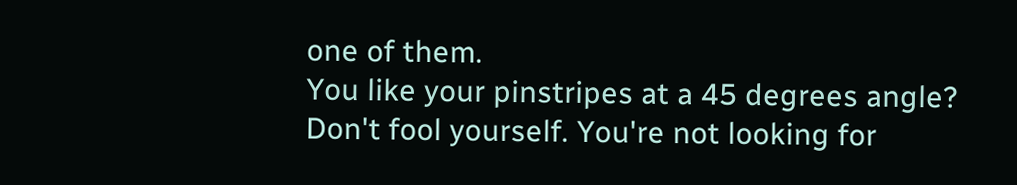one of them.
You like your pinstripes at a 45 degrees angle?
Don't fool yourself. You're not looking for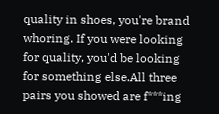quality in shoes, you're brand whoring. If you were looking for quality, you'd be looking for something else.All three pairs you showed are f***ing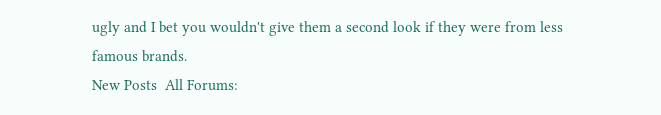ugly and I bet you wouldn't give them a second look if they were from less famous brands.
New Posts  All Forums: